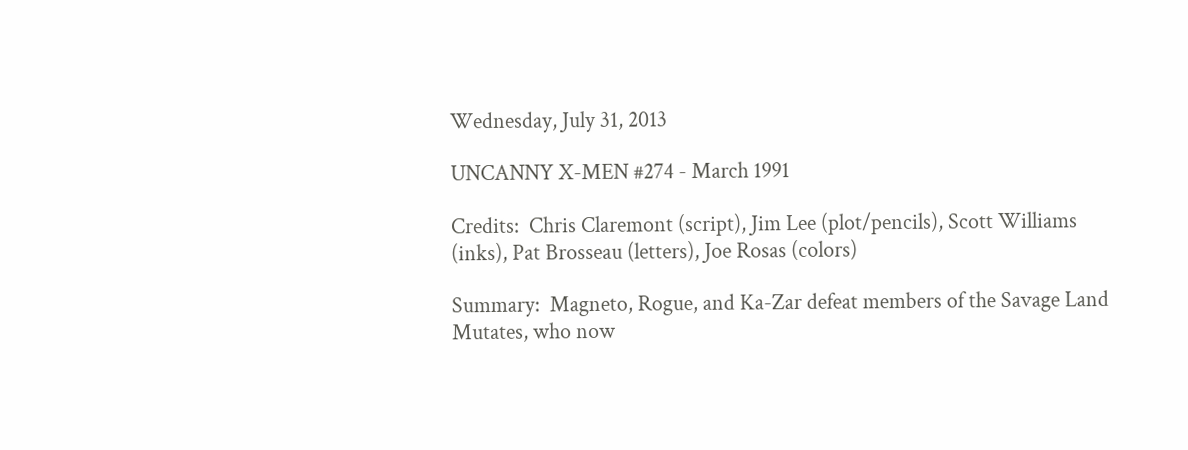Wednesday, July 31, 2013

UNCANNY X-MEN #274 - March 1991

Credits:  Chris Claremont (script), Jim Lee (plot/pencils), Scott Williams (inks), Pat Brosseau (letters), Joe Rosas (colors)

Summary:  Magneto, Rogue, and Ka-Zar defeat members of the Savage Land Mutates, who now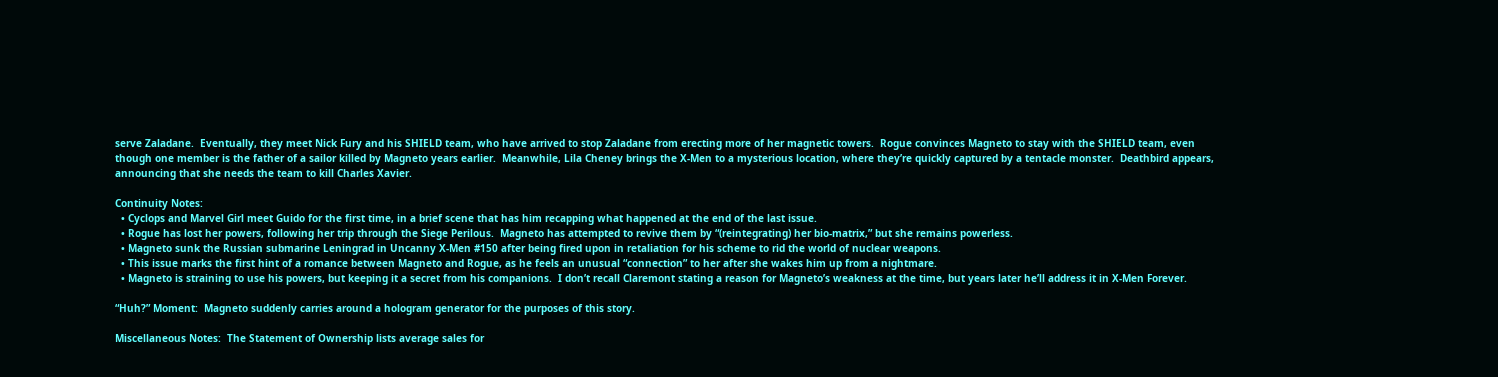serve Zaladane.  Eventually, they meet Nick Fury and his SHIELD team, who have arrived to stop Zaladane from erecting more of her magnetic towers.  Rogue convinces Magneto to stay with the SHIELD team, even though one member is the father of a sailor killed by Magneto years earlier.  Meanwhile, Lila Cheney brings the X-Men to a mysterious location, where they’re quickly captured by a tentacle monster.  Deathbird appears, announcing that she needs the team to kill Charles Xavier.

Continuity Notes:
  • Cyclops and Marvel Girl meet Guido for the first time, in a brief scene that has him recapping what happened at the end of the last issue.
  • Rogue has lost her powers, following her trip through the Siege Perilous.  Magneto has attempted to revive them by “(reintegrating) her bio-matrix,” but she remains powerless.
  • Magneto sunk the Russian submarine Leningrad in Uncanny X-Men #150 after being fired upon in retaliation for his scheme to rid the world of nuclear weapons.
  • This issue marks the first hint of a romance between Magneto and Rogue, as he feels an unusual “connection” to her after she wakes him up from a nightmare.
  • Magneto is straining to use his powers, but keeping it a secret from his companions.  I don’t recall Claremont stating a reason for Magneto’s weakness at the time, but years later he’ll address it in X-Men Forever.

“Huh?” Moment:  Magneto suddenly carries around a hologram generator for the purposes of this story.

Miscellaneous Notes:  The Statement of Ownership lists average sales for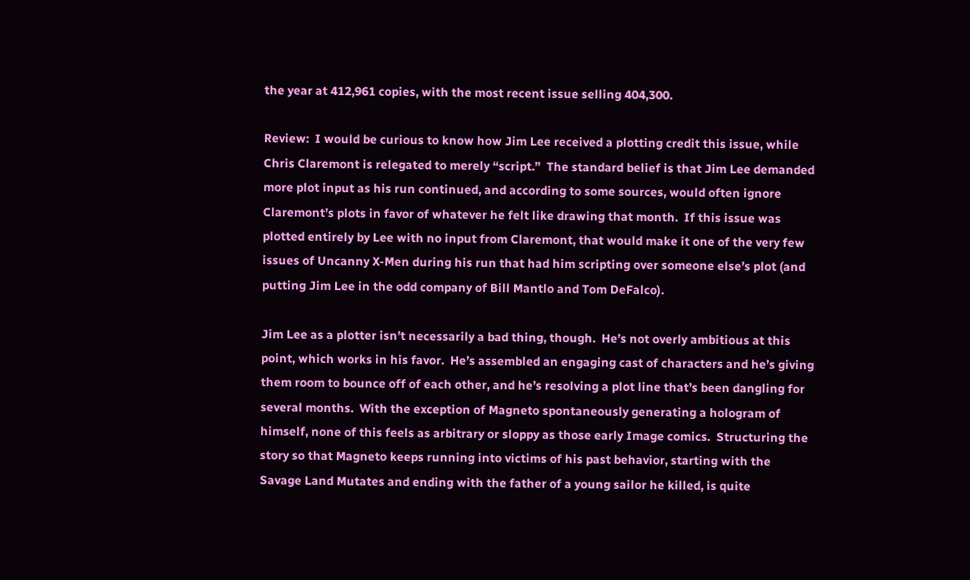the year at 412,961 copies, with the most recent issue selling 404,300.

Review:  I would be curious to know how Jim Lee received a plotting credit this issue, while Chris Claremont is relegated to merely “script.”  The standard belief is that Jim Lee demanded more plot input as his run continued, and according to some sources, would often ignore Claremont’s plots in favor of whatever he felt like drawing that month.  If this issue was plotted entirely by Lee with no input from Claremont, that would make it one of the very few issues of Uncanny X-Men during his run that had him scripting over someone else’s plot (and putting Jim Lee in the odd company of Bill Mantlo and Tom DeFalco).

Jim Lee as a plotter isn’t necessarily a bad thing, though.  He’s not overly ambitious at this point, which works in his favor.  He’s assembled an engaging cast of characters and he’s giving them room to bounce off of each other, and he’s resolving a plot line that’s been dangling for several months.  With the exception of Magneto spontaneously generating a hologram of himself, none of this feels as arbitrary or sloppy as those early Image comics.  Structuring the story so that Magneto keeps running into victims of his past behavior, starting with the Savage Land Mutates and ending with the father of a young sailor he killed, is quite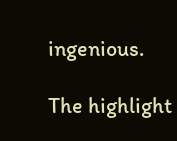ingenious.

The highlight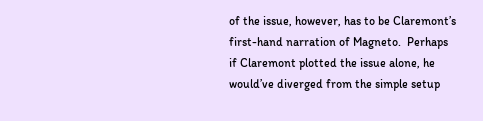of the issue, however, has to be Claremont’s first-hand narration of Magneto.  Perhaps if Claremont plotted the issue alone, he would’ve diverged from the simple setup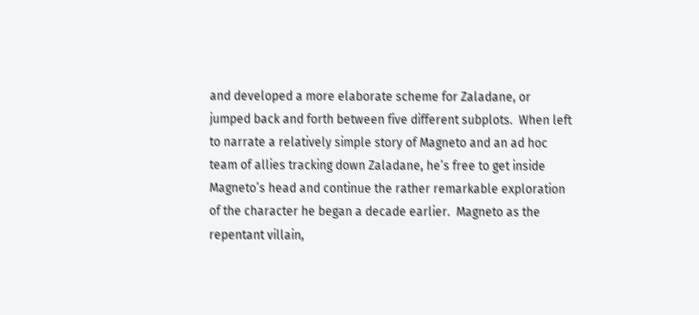and developed a more elaborate scheme for Zaladane, or jumped back and forth between five different subplots.  When left to narrate a relatively simple story of Magneto and an ad hoc team of allies tracking down Zaladane, he’s free to get inside Magneto’s head and continue the rather remarkable exploration of the character he began a decade earlier.  Magneto as the repentant villain,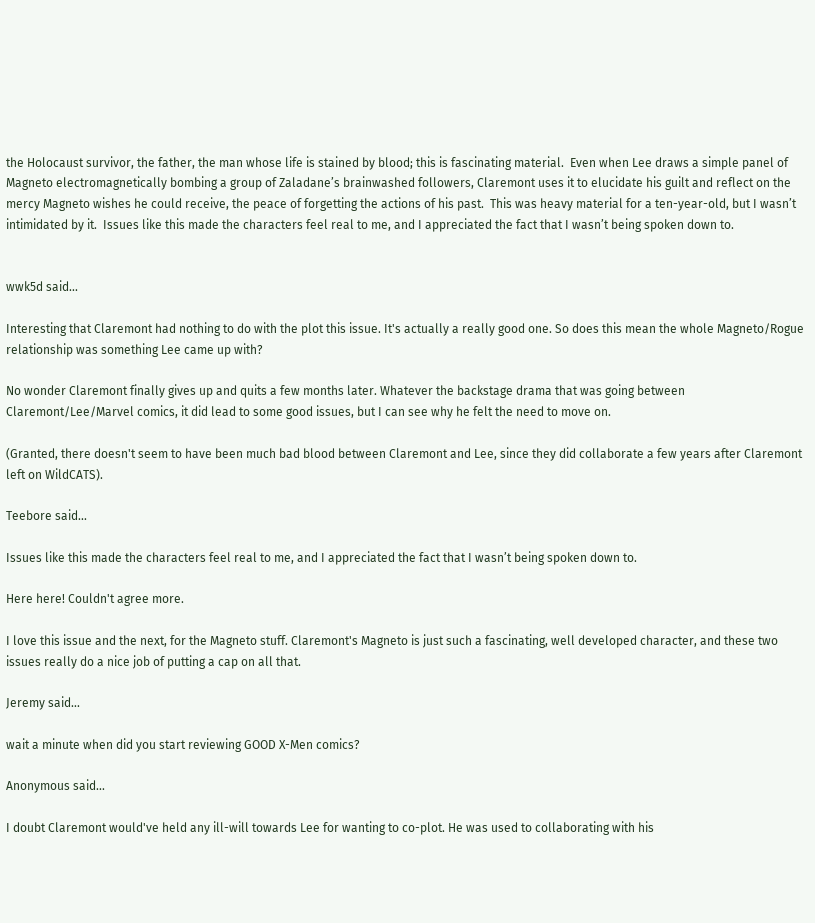the Holocaust survivor, the father, the man whose life is stained by blood; this is fascinating material.  Even when Lee draws a simple panel of Magneto electromagnetically bombing a group of Zaladane’s brainwashed followers, Claremont uses it to elucidate his guilt and reflect on the mercy Magneto wishes he could receive, the peace of forgetting the actions of his past.  This was heavy material for a ten-year-old, but I wasn’t intimidated by it.  Issues like this made the characters feel real to me, and I appreciated the fact that I wasn’t being spoken down to.


wwk5d said...

Interesting that Claremont had nothing to do with the plot this issue. It's actually a really good one. So does this mean the whole Magneto/Rogue relationship was something Lee came up with?

No wonder Claremont finally gives up and quits a few months later. Whatever the backstage drama that was going between Claremont/Lee/Marvel comics, it did lead to some good issues, but I can see why he felt the need to move on.

(Granted, there doesn't seem to have been much bad blood between Claremont and Lee, since they did collaborate a few years after Claremont left on WildCATS).

Teebore said...

Issues like this made the characters feel real to me, and I appreciated the fact that I wasn’t being spoken down to.

Here here! Couldn't agree more.

I love this issue and the next, for the Magneto stuff. Claremont's Magneto is just such a fascinating, well developed character, and these two issues really do a nice job of putting a cap on all that.

Jeremy said...

wait a minute when did you start reviewing GOOD X-Men comics?

Anonymous said...

I doubt Claremont would've held any ill-will towards Lee for wanting to co-plot. He was used to collaborating with his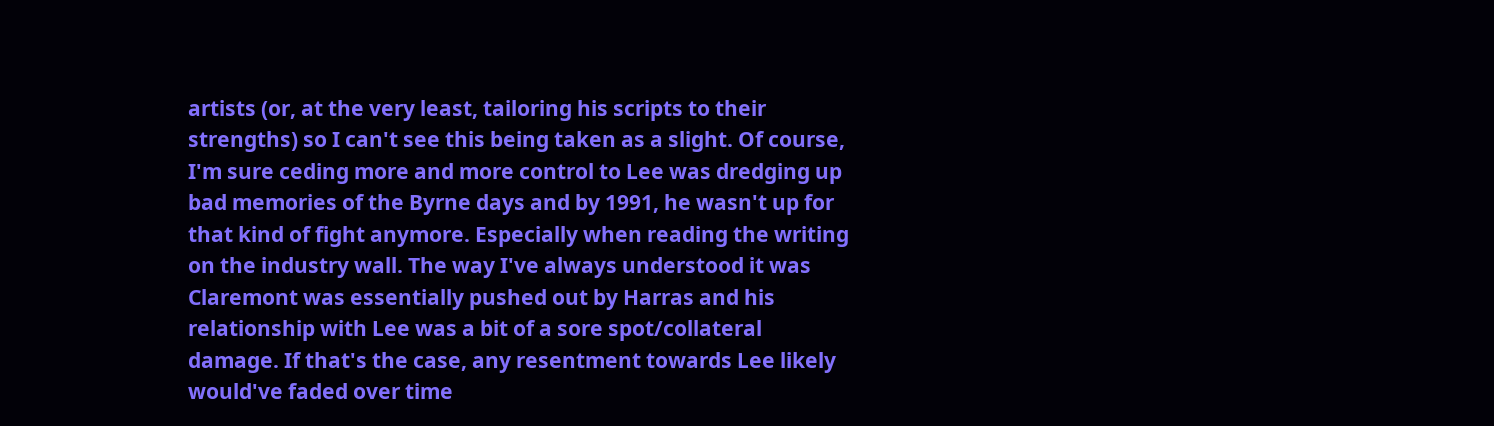artists (or, at the very least, tailoring his scripts to their strengths) so I can't see this being taken as a slight. Of course, I'm sure ceding more and more control to Lee was dredging up bad memories of the Byrne days and by 1991, he wasn't up for that kind of fight anymore. Especially when reading the writing on the industry wall. The way I've always understood it was Claremont was essentially pushed out by Harras and his relationship with Lee was a bit of a sore spot/collateral damage. If that's the case, any resentment towards Lee likely would've faded over time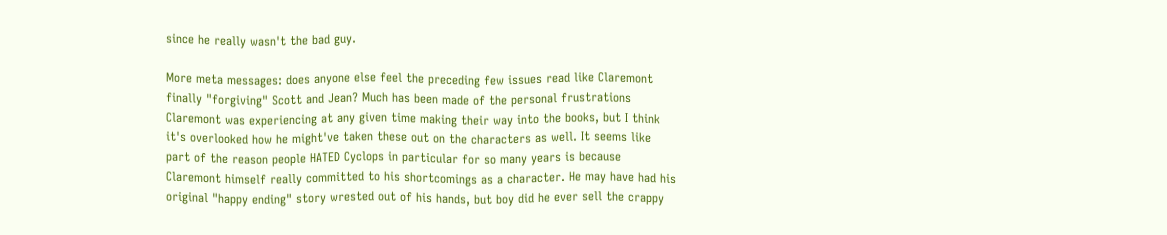since he really wasn't the bad guy.

More meta messages: does anyone else feel the preceding few issues read like Claremont finally "forgiving" Scott and Jean? Much has been made of the personal frustrations Claremont was experiencing at any given time making their way into the books, but I think it's overlooked how he might've taken these out on the characters as well. It seems like part of the reason people HATED Cyclops in particular for so many years is because Claremont himself really committed to his shortcomings as a character. He may have had his original "happy ending" story wrested out of his hands, but boy did he ever sell the crappy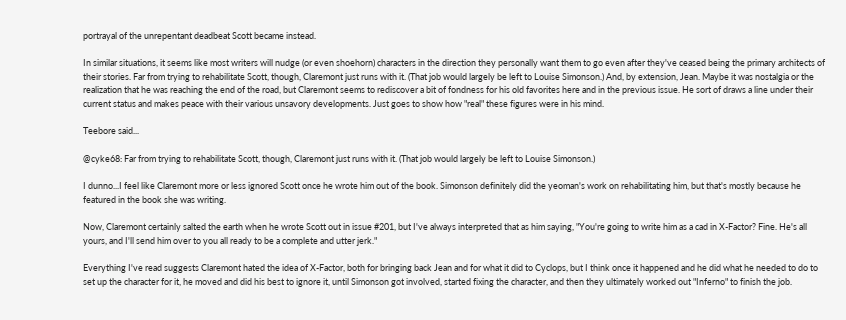portrayal of the unrepentant deadbeat Scott became instead.

In similar situations, it seems like most writers will nudge (or even shoehorn) characters in the direction they personally want them to go even after they've ceased being the primary architects of their stories. Far from trying to rehabilitate Scott, though, Claremont just runs with it. (That job would largely be left to Louise Simonson.) And, by extension, Jean. Maybe it was nostalgia or the realization that he was reaching the end of the road, but Claremont seems to rediscover a bit of fondness for his old favorites here and in the previous issue. He sort of draws a line under their current status and makes peace with their various unsavory developments. Just goes to show how "real" these figures were in his mind.

Teebore said...

@cyke68: Far from trying to rehabilitate Scott, though, Claremont just runs with it. (That job would largely be left to Louise Simonson.)

I dunno...I feel like Claremont more or less ignored Scott once he wrote him out of the book. Simonson definitely did the yeoman's work on rehabilitating him, but that's mostly because he featured in the book she was writing.

Now, Claremont certainly salted the earth when he wrote Scott out in issue #201, but I've always interpreted that as him saying, "You're going to write him as a cad in X-Factor? Fine. He's all yours, and I'll send him over to you all ready to be a complete and utter jerk."

Everything I've read suggests Claremont hated the idea of X-Factor, both for bringing back Jean and for what it did to Cyclops, but I think once it happened and he did what he needed to do to set up the character for it, he moved and did his best to ignore it, until Simonson got involved, started fixing the character, and then they ultimately worked out "Inferno" to finish the job.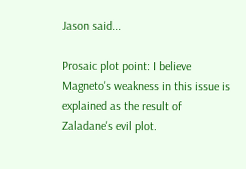Jason said...

Prosaic plot point: I believe Magneto's weakness in this issue is explained as the result of Zaladane's evil plot.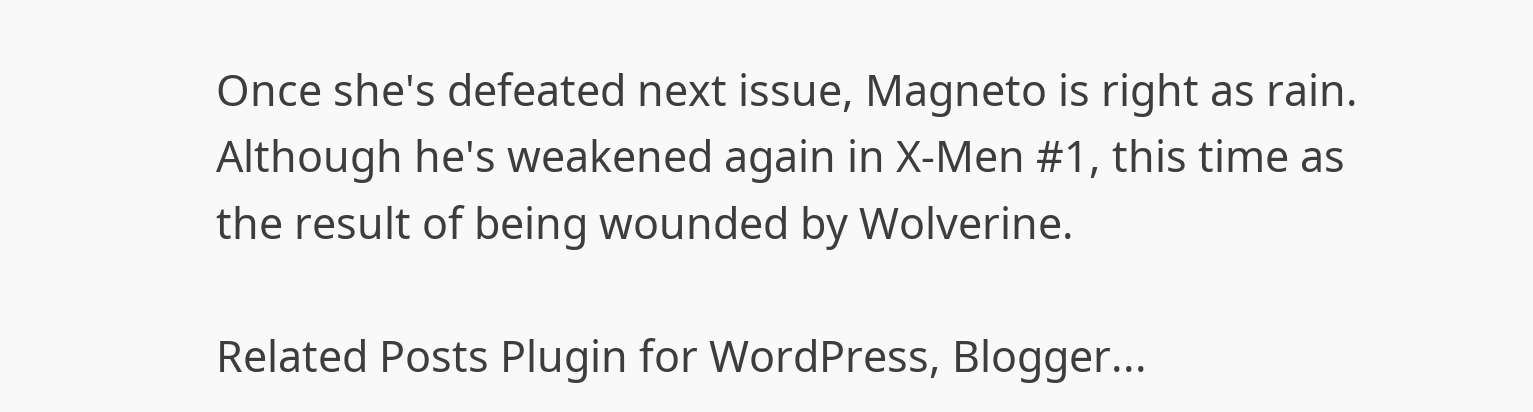Once she's defeated next issue, Magneto is right as rain. Although he's weakened again in X-Men #1, this time as the result of being wounded by Wolverine.

Related Posts Plugin for WordPress, Blogger...